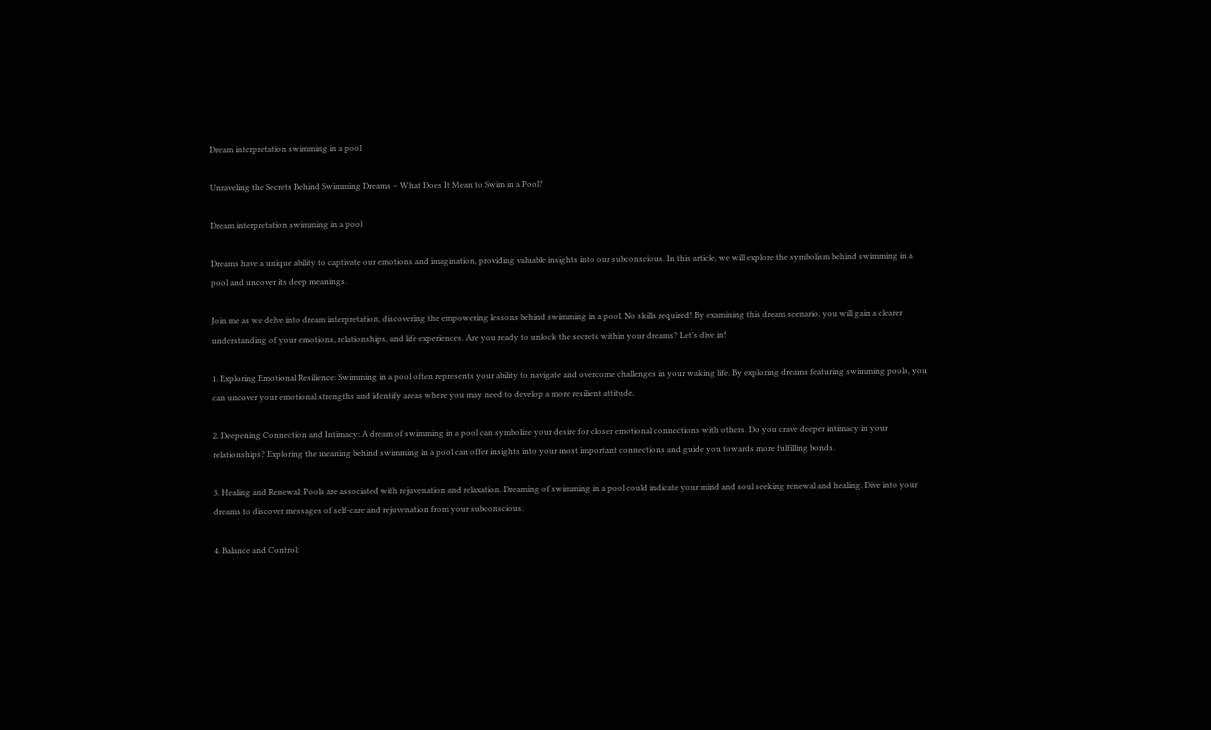Dream interpretation swimming in a pool

Unraveling the Secrets Behind Swimming Dreams – What Does It Mean to Swim in a Pool?

Dream interpretation swimming in a pool

Dreams have a unique ability to captivate our emotions and imagination, providing valuable insights into our subconscious. In this article, we will explore the symbolism behind swimming in a pool and uncover its deep meanings.

Join me as we delve into dream interpretation, discovering the empowering lessons behind swimming in a pool. No skills required! By examining this dream scenario, you will gain a clearer understanding of your emotions, relationships, and life experiences. Are you ready to unlock the secrets within your dreams? Let’s dive in!

1. Exploring Emotional Resilience: Swimming in a pool often represents your ability to navigate and overcome challenges in your waking life. By exploring dreams featuring swimming pools, you can uncover your emotional strengths and identify areas where you may need to develop a more resilient attitude.

2. Deepening Connection and Intimacy: A dream of swimming in a pool can symbolize your desire for closer emotional connections with others. Do you crave deeper intimacy in your relationships? Exploring the meaning behind swimming in a pool can offer insights into your most important connections and guide you towards more fulfilling bonds.

3. Healing and Renewal: Pools are associated with rejuvenation and relaxation. Dreaming of swimming in a pool could indicate your mind and soul seeking renewal and healing. Dive into your dreams to discover messages of self-care and rejuvenation from your subconscious.

4. Balance and Control: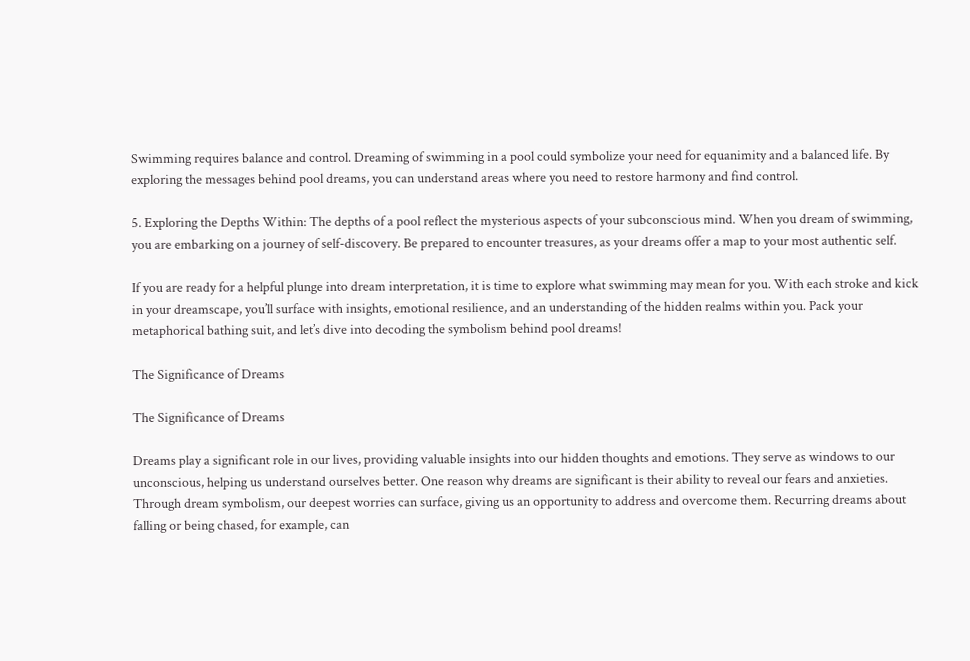Swimming requires balance and control. Dreaming of swimming in a pool could symbolize your need for equanimity and a balanced life. By exploring the messages behind pool dreams, you can understand areas where you need to restore harmony and find control.

5. Exploring the Depths Within: The depths of a pool reflect the mysterious aspects of your subconscious mind. When you dream of swimming, you are embarking on a journey of self-discovery. Be prepared to encounter treasures, as your dreams offer a map to your most authentic self.

If you are ready for a helpful plunge into dream interpretation, it is time to explore what swimming may mean for you. With each stroke and kick in your dreamscape, you’ll surface with insights, emotional resilience, and an understanding of the hidden realms within you. Pack your metaphorical bathing suit, and let’s dive into decoding the symbolism behind pool dreams!

The Significance of Dreams

The Significance of Dreams

Dreams play a significant role in our lives, providing valuable insights into our hidden thoughts and emotions. They serve as windows to our unconscious, helping us understand ourselves better. One reason why dreams are significant is their ability to reveal our fears and anxieties. Through dream symbolism, our deepest worries can surface, giving us an opportunity to address and overcome them. Recurring dreams about falling or being chased, for example, can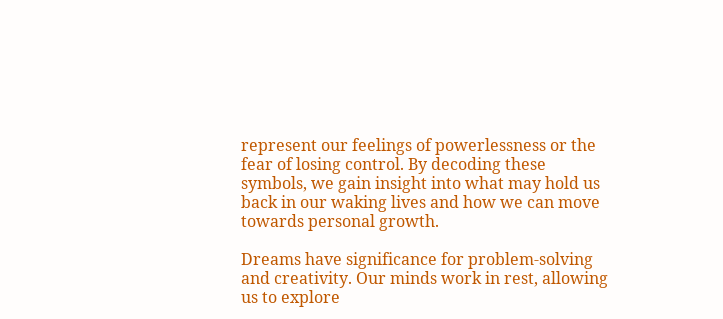represent our feelings of powerlessness or the fear of losing control. By decoding these symbols, we gain insight into what may hold us back in our waking lives and how we can move towards personal growth.

Dreams have significance for problem-solving and creativity. Our minds work in rest, allowing us to explore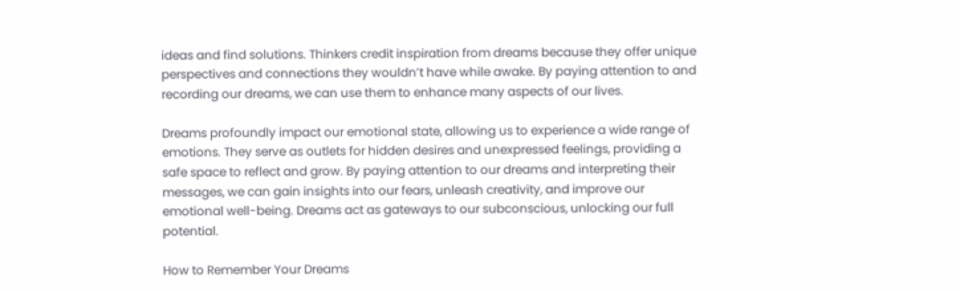ideas and find solutions. Thinkers credit inspiration from dreams because they offer unique perspectives and connections they wouldn’t have while awake. By paying attention to and recording our dreams, we can use them to enhance many aspects of our lives.

Dreams profoundly impact our emotional state, allowing us to experience a wide range of emotions. They serve as outlets for hidden desires and unexpressed feelings, providing a safe space to reflect and grow. By paying attention to our dreams and interpreting their messages, we can gain insights into our fears, unleash creativity, and improve our emotional well-being. Dreams act as gateways to our subconscious, unlocking our full potential.

How to Remember Your Dreams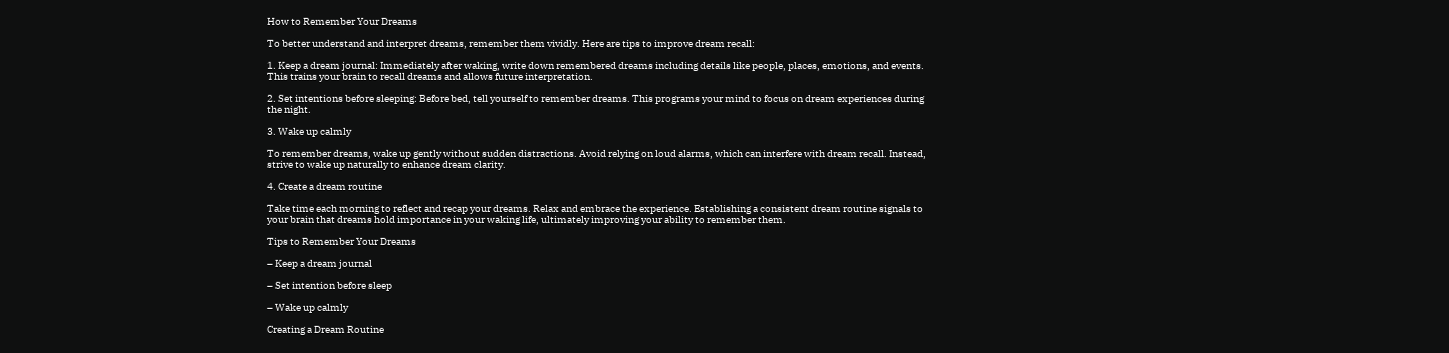How to Remember Your Dreams

To better understand and interpret dreams, remember them vividly. Here are tips to improve dream recall:

1. Keep a dream journal: Immediately after waking, write down remembered dreams including details like people, places, emotions, and events. This trains your brain to recall dreams and allows future interpretation.

2. Set intentions before sleeping: Before bed, tell yourself to remember dreams. This programs your mind to focus on dream experiences during the night.

3. Wake up calmly

To remember dreams, wake up gently without sudden distractions. Avoid relying on loud alarms, which can interfere with dream recall. Instead, strive to wake up naturally to enhance dream clarity.

4. Create a dream routine

Take time each morning to reflect and recap your dreams. Relax and embrace the experience. Establishing a consistent dream routine signals to your brain that dreams hold importance in your waking life, ultimately improving your ability to remember them.

Tips to Remember Your Dreams

– Keep a dream journal

– Set intention before sleep

– Wake up calmly

Creating a Dream Routine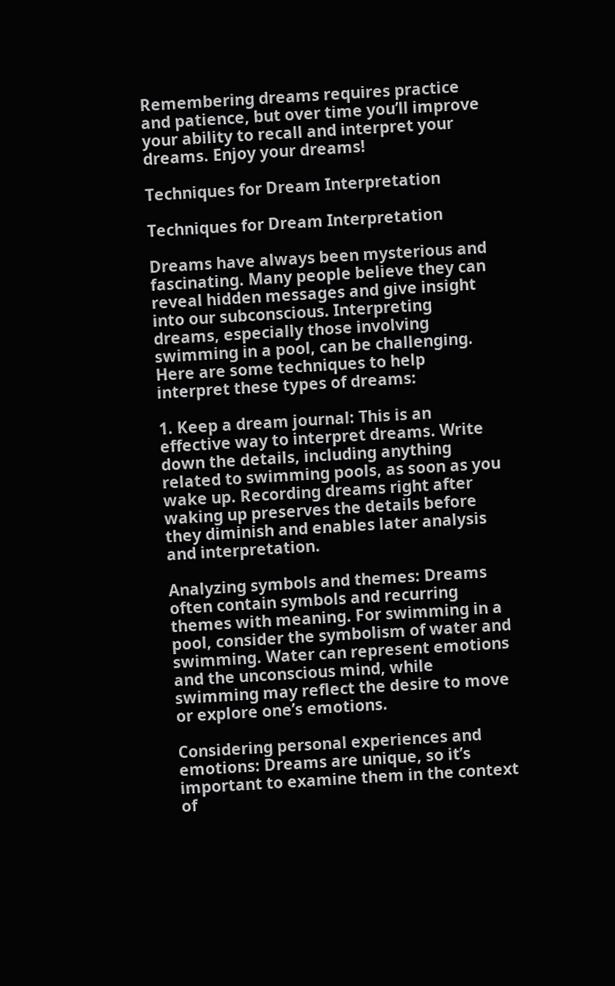Remembering dreams requires practice and patience, but over time you’ll improve your ability to recall and interpret your dreams. Enjoy your dreams!

Techniques for Dream Interpretation

Techniques for Dream Interpretation

Dreams have always been mysterious and fascinating. Many people believe they can reveal hidden messages and give insight into our subconscious. Interpreting dreams, especially those involving swimming in a pool, can be challenging. Here are some techniques to help interpret these types of dreams:

1. Keep a dream journal: This is an effective way to interpret dreams. Write down the details, including anything related to swimming pools, as soon as you wake up. Recording dreams right after waking up preserves the details before they diminish and enables later analysis and interpretation.

Analyzing symbols and themes: Dreams often contain symbols and recurring themes with meaning. For swimming in a pool, consider the symbolism of water and swimming. Water can represent emotions and the unconscious mind, while swimming may reflect the desire to move or explore one’s emotions.

Considering personal experiences and emotions: Dreams are unique, so it’s important to examine them in the context of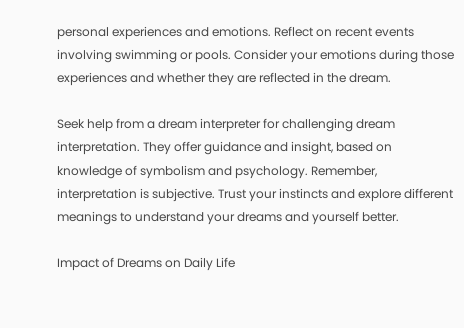personal experiences and emotions. Reflect on recent events involving swimming or pools. Consider your emotions during those experiences and whether they are reflected in the dream.

Seek help from a dream interpreter for challenging dream interpretation. They offer guidance and insight, based on knowledge of symbolism and psychology. Remember, interpretation is subjective. Trust your instincts and explore different meanings to understand your dreams and yourself better.

Impact of Dreams on Daily Life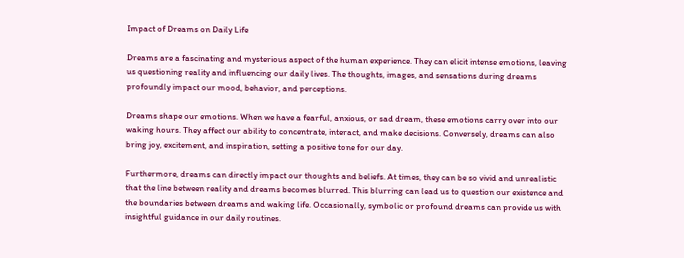Impact of Dreams on Daily Life

Dreams are a fascinating and mysterious aspect of the human experience. They can elicit intense emotions, leaving us questioning reality and influencing our daily lives. The thoughts, images, and sensations during dreams profoundly impact our mood, behavior, and perceptions.

Dreams shape our emotions. When we have a fearful, anxious, or sad dream, these emotions carry over into our waking hours. They affect our ability to concentrate, interact, and make decisions. Conversely, dreams can also bring joy, excitement, and inspiration, setting a positive tone for our day.

Furthermore, dreams can directly impact our thoughts and beliefs. At times, they can be so vivid and unrealistic that the line between reality and dreams becomes blurred. This blurring can lead us to question our existence and the boundaries between dreams and waking life. Occasionally, symbolic or profound dreams can provide us with insightful guidance in our daily routines.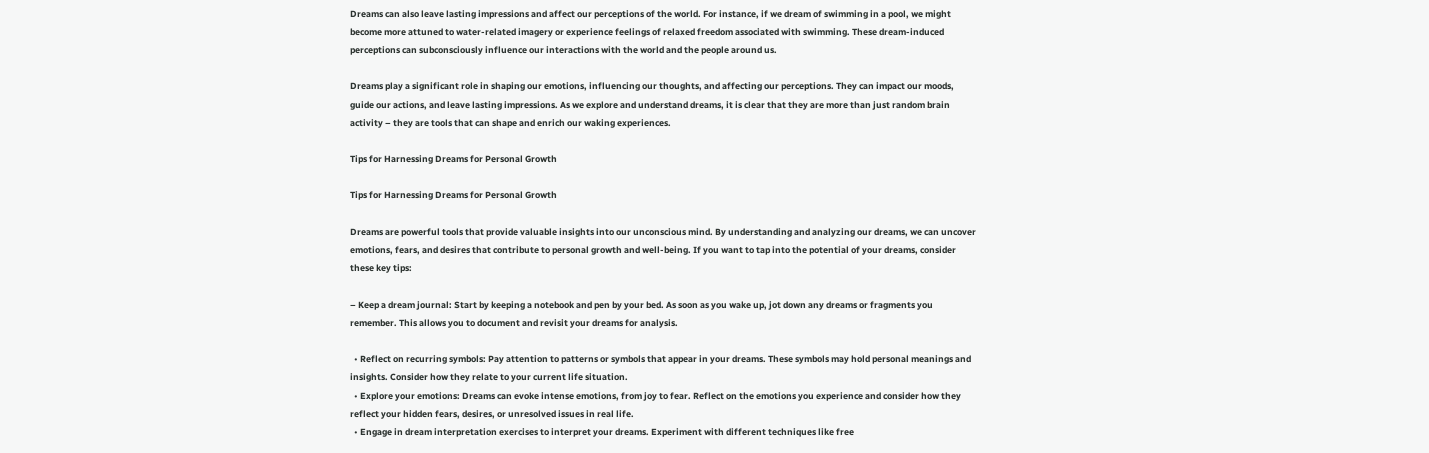Dreams can also leave lasting impressions and affect our perceptions of the world. For instance, if we dream of swimming in a pool, we might become more attuned to water-related imagery or experience feelings of relaxed freedom associated with swimming. These dream-induced perceptions can subconsciously influence our interactions with the world and the people around us.

Dreams play a significant role in shaping our emotions, influencing our thoughts, and affecting our perceptions. They can impact our moods, guide our actions, and leave lasting impressions. As we explore and understand dreams, it is clear that they are more than just random brain activity – they are tools that can shape and enrich our waking experiences.

Tips for Harnessing Dreams for Personal Growth

Tips for Harnessing Dreams for Personal Growth

Dreams are powerful tools that provide valuable insights into our unconscious mind. By understanding and analyzing our dreams, we can uncover emotions, fears, and desires that contribute to personal growth and well-being. If you want to tap into the potential of your dreams, consider these key tips:

– Keep a dream journal: Start by keeping a notebook and pen by your bed. As soon as you wake up, jot down any dreams or fragments you remember. This allows you to document and revisit your dreams for analysis.

  • Reflect on recurring symbols: Pay attention to patterns or symbols that appear in your dreams. These symbols may hold personal meanings and insights. Consider how they relate to your current life situation.
  • Explore your emotions: Dreams can evoke intense emotions, from joy to fear. Reflect on the emotions you experience and consider how they reflect your hidden fears, desires, or unresolved issues in real life.
  • Engage in dream interpretation exercises to interpret your dreams. Experiment with different techniques like free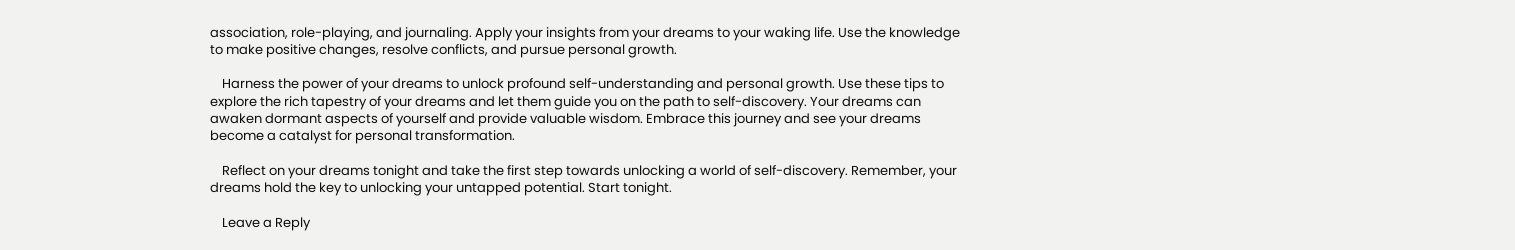association, role-playing, and journaling. Apply your insights from your dreams to your waking life. Use the knowledge to make positive changes, resolve conflicts, and pursue personal growth.

    Harness the power of your dreams to unlock profound self-understanding and personal growth. Use these tips to explore the rich tapestry of your dreams and let them guide you on the path to self-discovery. Your dreams can awaken dormant aspects of yourself and provide valuable wisdom. Embrace this journey and see your dreams become a catalyst for personal transformation.

    Reflect on your dreams tonight and take the first step towards unlocking a world of self-discovery. Remember, your dreams hold the key to unlocking your untapped potential. Start tonight.

    Leave a Reply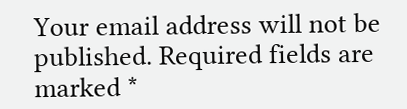Your email address will not be published. Required fields are marked *